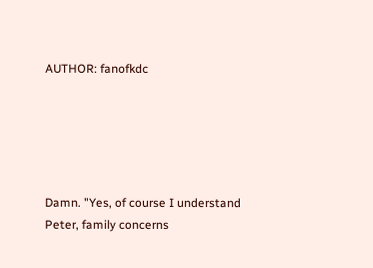AUTHOR: fanofkdc





Damn. "Yes, of course I understand Peter, family concerns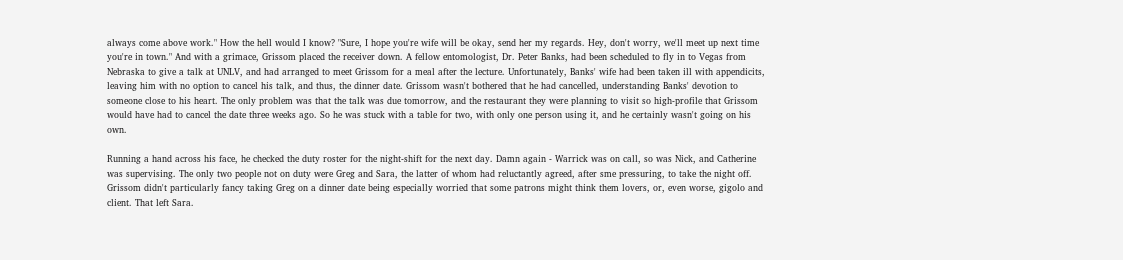always come above work." How the hell would I know? "Sure, I hope you're wife will be okay, send her my regards. Hey, don't worry, we'll meet up next time you're in town." And with a grimace, Grissom placed the receiver down. A fellow entomologist, Dr. Peter Banks, had been scheduled to fly in to Vegas from Nebraska to give a talk at UNLV, and had arranged to meet Grissom for a meal after the lecture. Unfortunately, Banks' wife had been taken ill with appendicits, leaving him with no option to cancel his talk, and thus, the dinner date. Grissom wasn't bothered that he had cancelled, understanding Banks' devotion to someone close to his heart. The only problem was that the talk was due tomorrow, and the restaurant they were planning to visit so high-profile that Grissom would have had to cancel the date three weeks ago. So he was stuck with a table for two, with only one person using it, and he certainly wasn't going on his own.

Running a hand across his face, he checked the duty roster for the night-shift for the next day. Damn again - Warrick was on call, so was Nick, and Catherine was supervising. The only two people not on duty were Greg and Sara, the latter of whom had reluctantly agreed, after sme pressuring, to take the night off. Grissom didn't particularly fancy taking Greg on a dinner date being especially worried that some patrons might think them lovers, or, even worse, gigolo and client. That left Sara.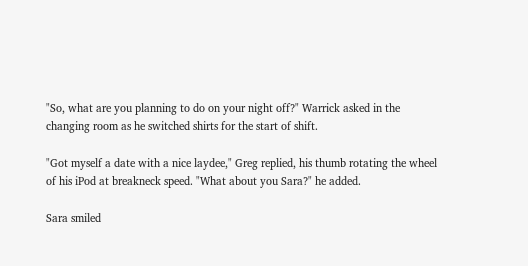"So, what are you planning to do on your night off?" Warrick asked in the changing room as he switched shirts for the start of shift.

"Got myself a date with a nice laydee," Greg replied, his thumb rotating the wheel of his iPod at breakneck speed. "What about you Sara?" he added.

Sara smiled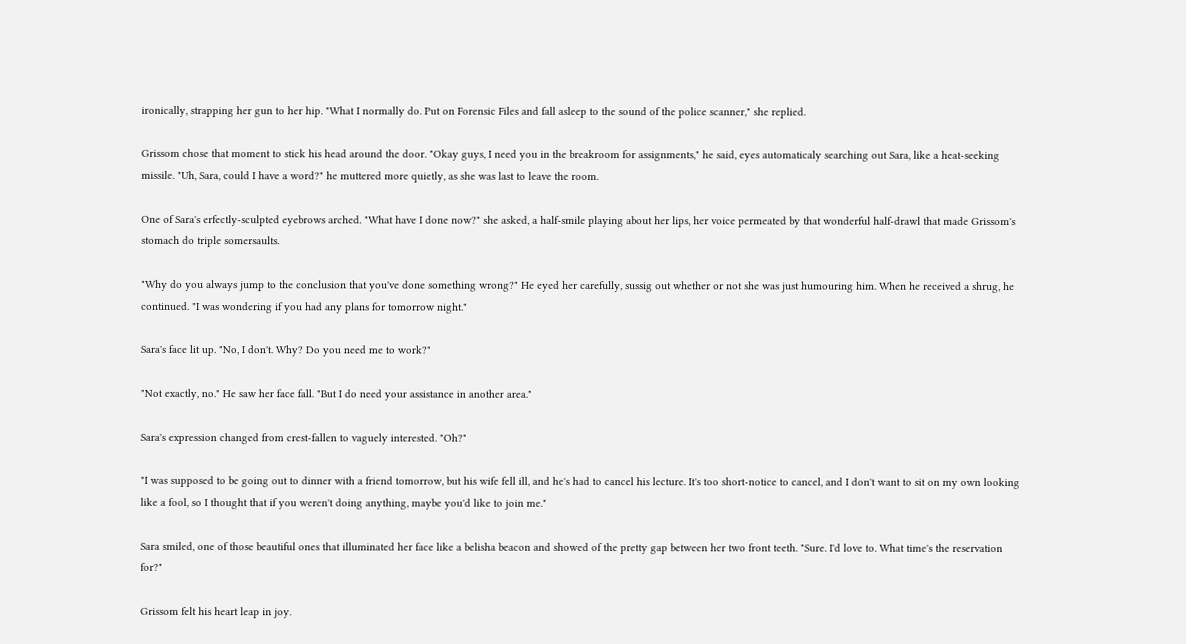ironically, strapping her gun to her hip. "What I normally do. Put on Forensic Files and fall asleep to the sound of the police scanner," she replied.

Grissom chose that moment to stick his head around the door. "Okay guys, I need you in the breakroom for assignments," he said, eyes automaticaly searching out Sara, like a heat-seeking missile. "Uh, Sara, could I have a word?" he muttered more quietly, as she was last to leave the room.

One of Sara's erfectly-sculpted eyebrows arched. "What have I done now?" she asked, a half-smile playing about her lips, her voice permeated by that wonderful half-drawl that made Grissom's stomach do triple somersaults.

"Why do you always jump to the conclusion that you've done something wrong?" He eyed her carefully, sussig out whether or not she was just humouring him. When he received a shrug, he continued. "I was wondering if you had any plans for tomorrow night."

Sara's face lit up. "No, I don't. Why? Do you need me to work?"

"Not exactly, no." He saw her face fall. "But I do need your assistance in another area."

Sara's expression changed from crest-fallen to vaguely interested. "Oh?"

"I was supposed to be going out to dinner with a friend tomorrow, but his wife fell ill, and he's had to cancel his lecture. It's too short-notice to cancel, and I don't want to sit on my own looking like a fool, so I thought that if you weren't doing anything, maybe you'd like to join me."

Sara smiled, one of those beautiful ones that illuminated her face like a belisha beacon and showed of the pretty gap between her two front teeth. "Sure. I'd love to. What time's the reservation for?"

Grissom felt his heart leap in joy.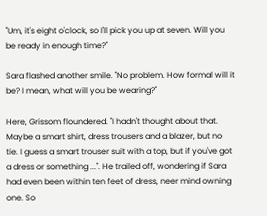"Um, it's eight o'clock, so I'll pick you up at seven. Will you be ready in enough time?"

Sara flashed another smile. "No problem. How formal will it be? I mean, what will you be wearing?"

Here, Grissom floundered. "I hadn't thought about that. Maybe a smart shirt, dress trousers and a blazer, but no tie. I guess a smart trouser suit with a top, but if you've got a dress or something ...". He trailed off, wondering if Sara had even been within ten feet of dress, neer mind owning one. So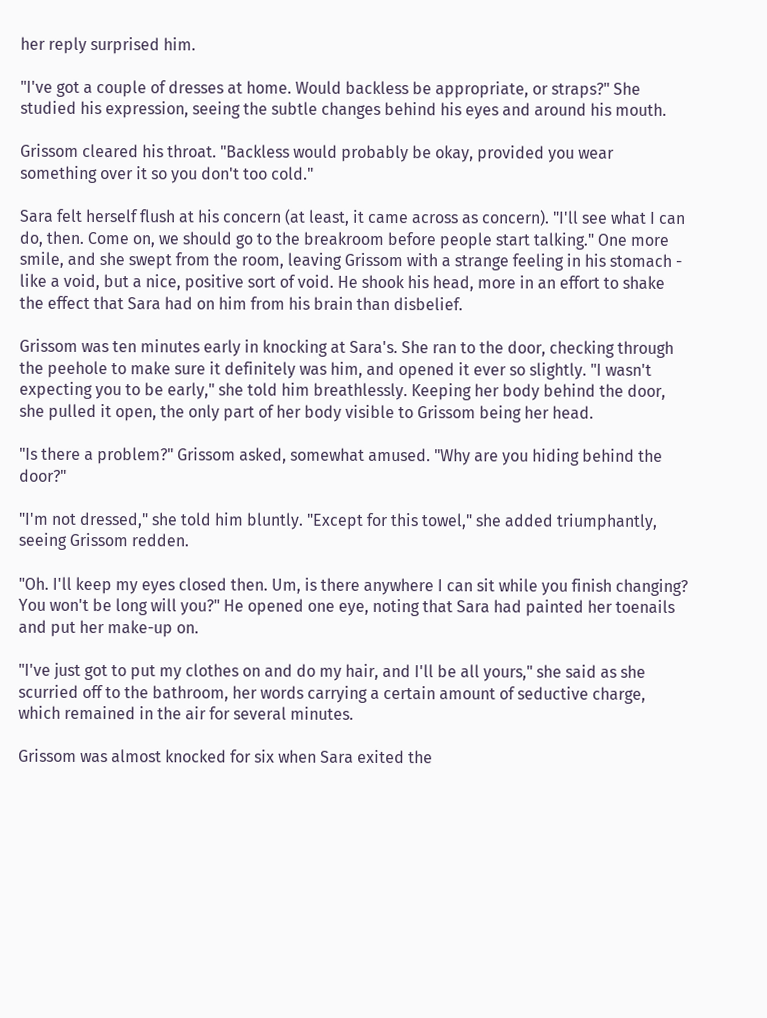her reply surprised him.

"I've got a couple of dresses at home. Would backless be appropriate, or straps?" She studied his expression, seeing the subtle changes behind his eyes and around his mouth.

Grissom cleared his throat. "Backless would probably be okay, provided you wear something over it so you don't too cold."

Sara felt herself flush at his concern (at least, it came across as concern). "I'll see what I can do, then. Come on, we should go to the breakroom before people start talking." One more smile, and she swept from the room, leaving Grissom with a strange feeling in his stomach - like a void, but a nice, positive sort of void. He shook his head, more in an effort to shake the effect that Sara had on him from his brain than disbelief.

Grissom was ten minutes early in knocking at Sara's. She ran to the door, checking through the peehole to make sure it definitely was him, and opened it ever so slightly. "I wasn't expecting you to be early," she told him breathlessly. Keeping her body behind the door, she pulled it open, the only part of her body visible to Grissom being her head.

"Is there a problem?" Grissom asked, somewhat amused. "Why are you hiding behind the door?"

"I'm not dressed," she told him bluntly. "Except for this towel," she added triumphantly, seeing Grissom redden.

"Oh. I'll keep my eyes closed then. Um, is there anywhere I can sit while you finish changing? You won't be long will you?" He opened one eye, noting that Sara had painted her toenails and put her make-up on.

"I've just got to put my clothes on and do my hair, and I'll be all yours," she said as she scurried off to the bathroom, her words carrying a certain amount of seductive charge, which remained in the air for several minutes.

Grissom was almost knocked for six when Sara exited the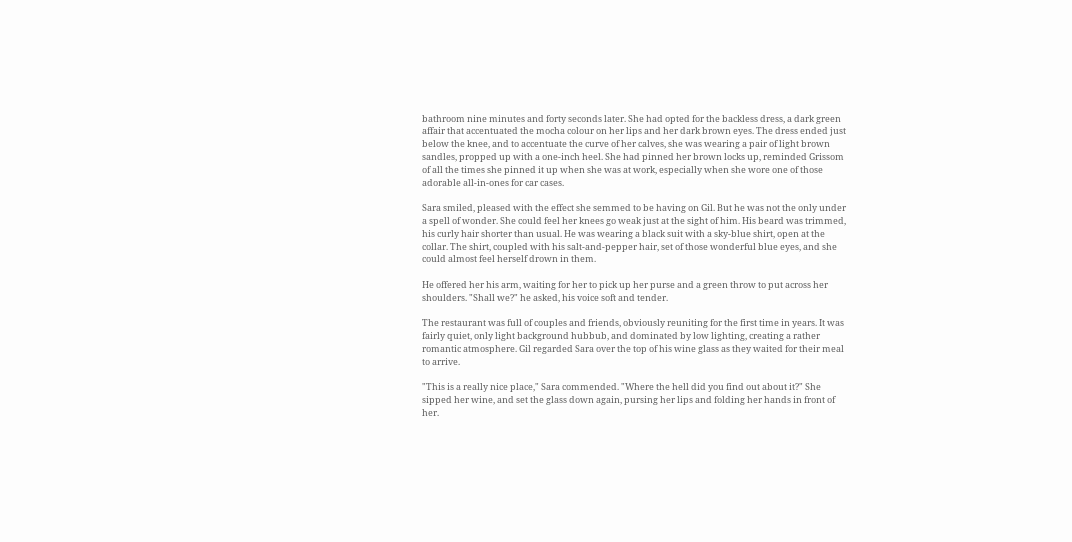bathroom nine minutes and forty seconds later. She had opted for the backless dress, a dark green affair that accentuated the mocha colour on her lips and her dark brown eyes. The dress ended just below the knee, and to accentuate the curve of her calves, she was wearing a pair of light brown sandles, propped up with a one-inch heel. She had pinned her brown locks up, reminded Grissom of all the times she pinned it up when she was at work, especially when she wore one of those adorable all-in-ones for car cases.

Sara smiled, pleased with the effect she semmed to be having on Gil. But he was not the only under a spell of wonder. She could feel her knees go weak just at the sight of him. His beard was trimmed, his curly hair shorter than usual. He was wearing a black suit with a sky-blue shirt, open at the collar. The shirt, coupled with his salt-and-pepper hair, set of those wonderful blue eyes, and she could almost feel herself drown in them.

He offered her his arm, waiting for her to pick up her purse and a green throw to put across her shoulders. "Shall we?" he asked, his voice soft and tender.

The restaurant was full of couples and friends, obviously reuniting for the first time in years. It was fairly quiet, only light background hubbub, and dominated by low lighting, creating a rather romantic atmosphere. Gil regarded Sara over the top of his wine glass as they waited for their meal to arrive.

"This is a really nice place," Sara commended. "Where the hell did you find out about it?" She sipped her wine, and set the glass down again, pursing her lips and folding her hands in front of her.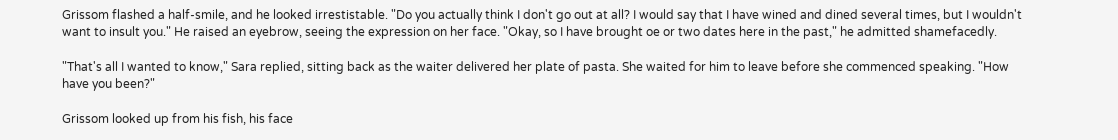Grissom flashed a half-smile, and he looked irrestistable. "Do you actually think I don't go out at all? I would say that I have wined and dined several times, but I wouldn't want to insult you." He raised an eyebrow, seeing the expression on her face. "Okay, so I have brought oe or two dates here in the past," he admitted shamefacedly.

"That's all I wanted to know," Sara replied, sitting back as the waiter delivered her plate of pasta. She waited for him to leave before she commenced speaking. "How have you been?"

Grissom looked up from his fish, his face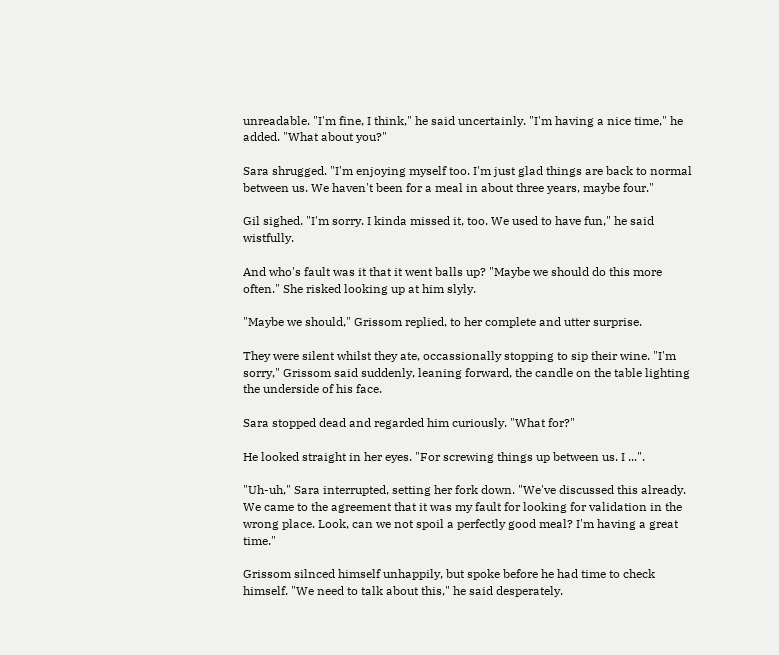unreadable. "I'm fine, I think," he said uncertainly. "I'm having a nice time," he added. "What about you?"

Sara shrugged. "I'm enjoying myself too. I'm just glad things are back to normal between us. We haven't been for a meal in about three years, maybe four."

Gil sighed. "I'm sorry. I kinda missed it, too. We used to have fun," he said wistfully.

And who's fault was it that it went balls up? "Maybe we should do this more often." She risked looking up at him slyly.

"Maybe we should," Grissom replied, to her complete and utter surprise.

They were silent whilst they ate, occassionally stopping to sip their wine. "I'm sorry," Grissom said suddenly, leaning forward, the candle on the table lighting the underside of his face.

Sara stopped dead and regarded him curiously. "What for?"

He looked straight in her eyes. "For screwing things up between us. I ...".

"Uh-uh," Sara interrupted, setting her fork down. "We've discussed this already. We came to the agreement that it was my fault for looking for validation in the wrong place. Look, can we not spoil a perfectly good meal? I'm having a great time."

Grissom silnced himself unhappily, but spoke before he had time to check himself. "We need to talk about this," he said desperately.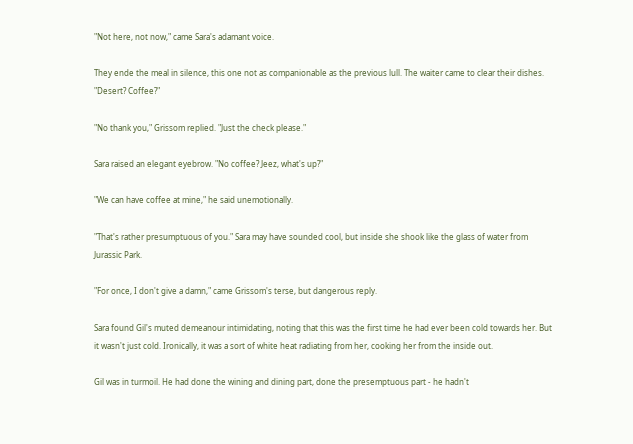"Not here, not now," came Sara's adamant voice.

They ende the meal in silence, this one not as companionable as the previous lull. The waiter came to clear their dishes. "Desert? Coffee?"

"No thank you," Grissom replied. "Just the check please."

Sara raised an elegant eyebrow. "No coffee? Jeez, what's up?"

"We can have coffee at mine," he said unemotionally.

"That's rather presumptuous of you." Sara may have sounded cool, but inside she shook like the glass of water from Jurassic Park.

"For once, I don't give a damn," came Grissom's terse, but dangerous reply.

Sara found Gil's muted demeanour intimidating, noting that this was the first time he had ever been cold towards her. But it wasn't just cold. Ironically, it was a sort of white heat radiating from her, cooking her from the inside out.

Gil was in turmoil. He had done the wining and dining part, done the presemptuous part - he hadn't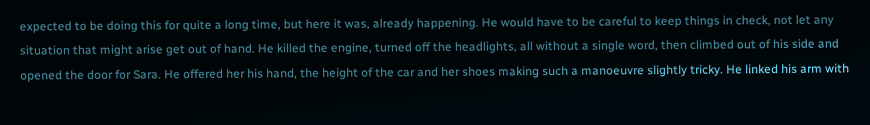expected to be doing this for quite a long time, but here it was, already happening. He would have to be careful to keep things in check, not let any situation that might arise get out of hand. He killed the engine, turned off the headlights, all without a single word, then climbed out of his side and opened the door for Sara. He offered her his hand, the height of the car and her shoes making such a manoeuvre slightly tricky. He linked his arm with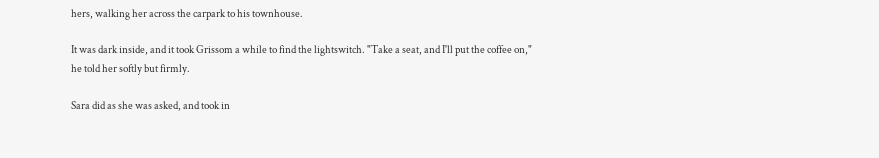hers, walking her across the carpark to his townhouse.

It was dark inside, and it took Grissom a while to find the lightswitch. "Take a seat, and I'll put the coffee on," he told her softly but firmly.

Sara did as she was asked, and took in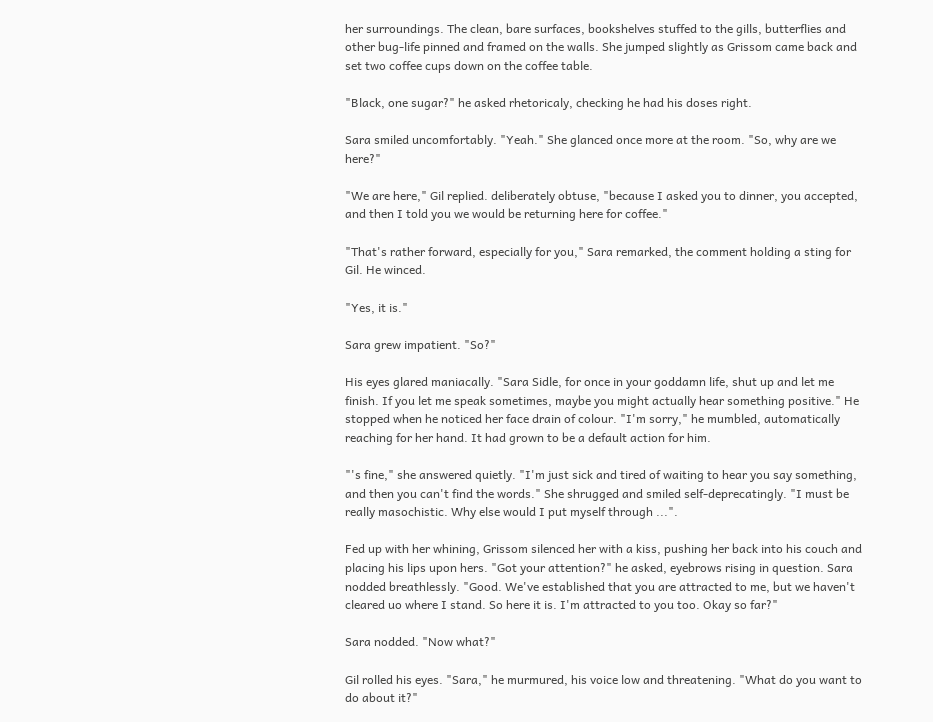her surroundings. The clean, bare surfaces, bookshelves stuffed to the gills, butterflies and other bug-life pinned and framed on the walls. She jumped slightly as Grissom came back and set two coffee cups down on the coffee table.

"Black, one sugar?" he asked rhetoricaly, checking he had his doses right.

Sara smiled uncomfortably. "Yeah." She glanced once more at the room. "So, why are we here?"

"We are here," Gil replied. deliberately obtuse, "because I asked you to dinner, you accepted, and then I told you we would be returning here for coffee."

"That's rather forward, especially for you," Sara remarked, the comment holding a sting for Gil. He winced.

"Yes, it is."

Sara grew impatient. "So?"

His eyes glared maniacally. "Sara Sidle, for once in your goddamn life, shut up and let me finish. If you let me speak sometimes, maybe you might actually hear something positive." He stopped when he noticed her face drain of colour. "I'm sorry," he mumbled, automatically reaching for her hand. It had grown to be a default action for him.

"'s fine," she answered quietly. "I'm just sick and tired of waiting to hear you say something, and then you can't find the words." She shrugged and smiled self-deprecatingly. "I must be really masochistic. Why else would I put myself through ...".

Fed up with her whining, Grissom silenced her with a kiss, pushing her back into his couch and placing his lips upon hers. "Got your attention?" he asked, eyebrows rising in question. Sara nodded breathlessly. "Good. We've established that you are attracted to me, but we haven't cleared uo where I stand. So here it is. I'm attracted to you too. Okay so far?"

Sara nodded. "Now what?"

Gil rolled his eyes. "Sara," he murmured, his voice low and threatening. "What do you want to do about it?"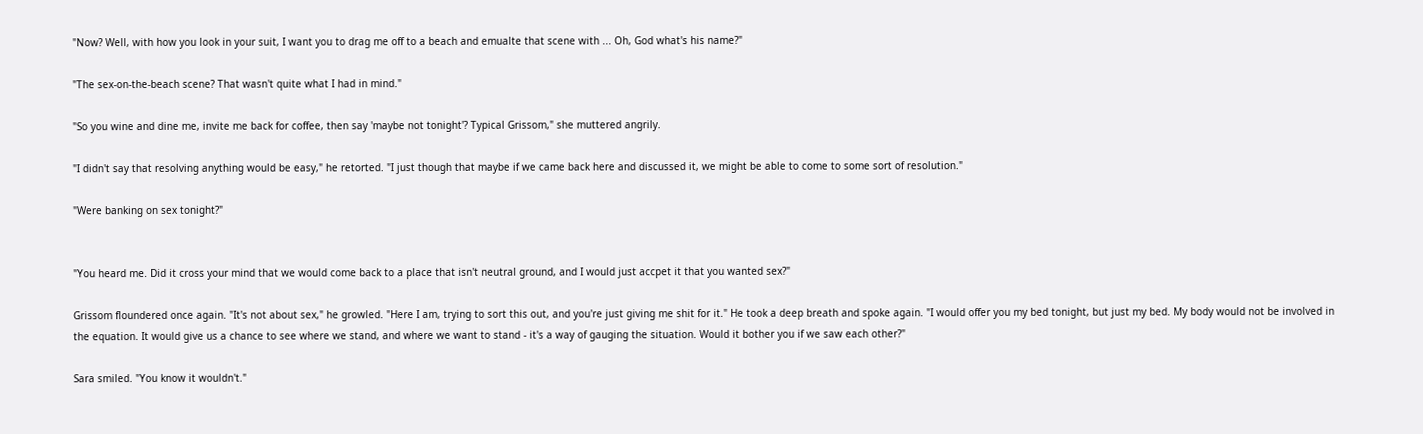"Now? Well, with how you look in your suit, I want you to drag me off to a beach and emualte that scene with ... Oh, God what's his name?"

"The sex-on-the-beach scene? That wasn't quite what I had in mind."

"So you wine and dine me, invite me back for coffee, then say 'maybe not tonight'? Typical Grissom," she muttered angrily.

"I didn't say that resolving anything would be easy," he retorted. "I just though that maybe if we came back here and discussed it, we might be able to come to some sort of resolution."

"Were banking on sex tonight?"


"You heard me. Did it cross your mind that we would come back to a place that isn't neutral ground, and I would just accpet it that you wanted sex?"

Grissom floundered once again. "It's not about sex," he growled. "Here I am, trying to sort this out, and you're just giving me shit for it." He took a deep breath and spoke again. "I would offer you my bed tonight, but just my bed. My body would not be involved in the equation. It would give us a chance to see where we stand, and where we want to stand - it's a way of gauging the situation. Would it bother you if we saw each other?"

Sara smiled. "You know it wouldn't."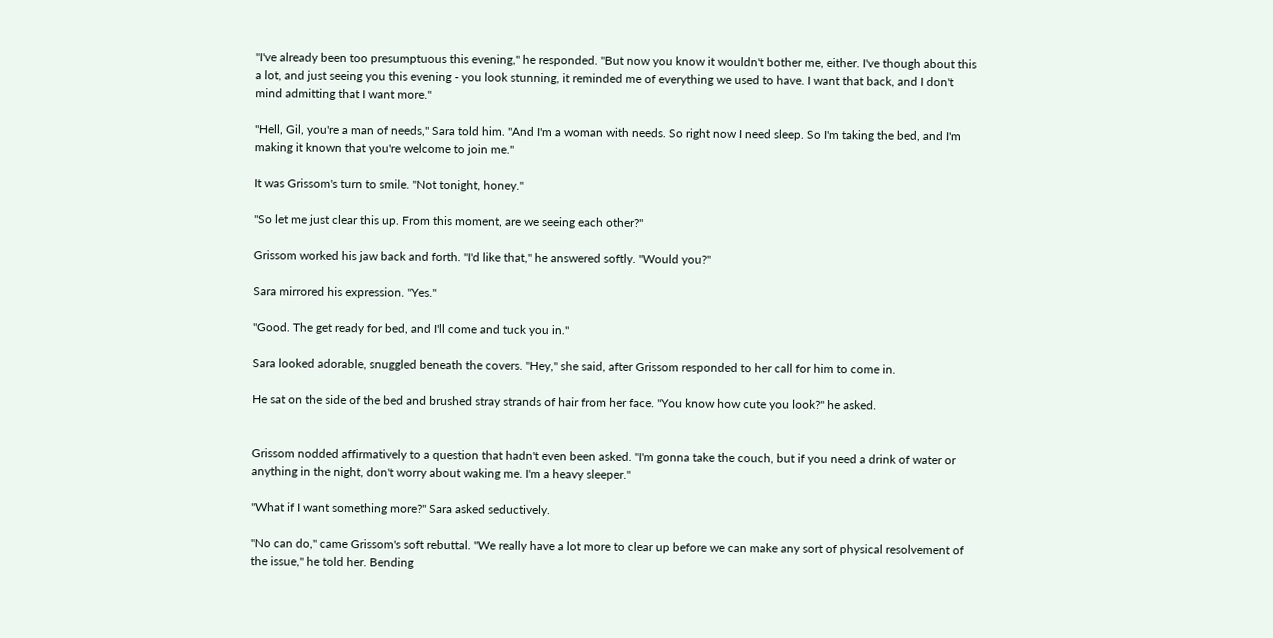"I've already been too presumptuous this evening," he responded. "But now you know it wouldn't bother me, either. I've though about this a lot, and just seeing you this evening - you look stunning, it reminded me of everything we used to have. I want that back, and I don't mind admitting that I want more."

"Hell, Gil, you're a man of needs," Sara told him. "And I'm a woman with needs. So right now I need sleep. So I'm taking the bed, and I'm making it known that you're welcome to join me."

It was Grissom's turn to smile. "Not tonight, honey."

"So let me just clear this up. From this moment, are we seeing each other?"

Grissom worked his jaw back and forth. "I'd like that," he answered softly. "Would you?"

Sara mirrored his expression. "Yes."

"Good. The get ready for bed, and I'll come and tuck you in."

Sara looked adorable, snuggled beneath the covers. "Hey," she said, after Grissom responded to her call for him to come in.

He sat on the side of the bed and brushed stray strands of hair from her face. "You know how cute you look?" he asked.


Grissom nodded affirmatively to a question that hadn't even been asked. "I'm gonna take the couch, but if you need a drink of water or anything in the night, don't worry about waking me. I'm a heavy sleeper."

"What if I want something more?" Sara asked seductively.

"No can do," came Grissom's soft rebuttal. "We really have a lot more to clear up before we can make any sort of physical resolvement of the issue," he told her. Bending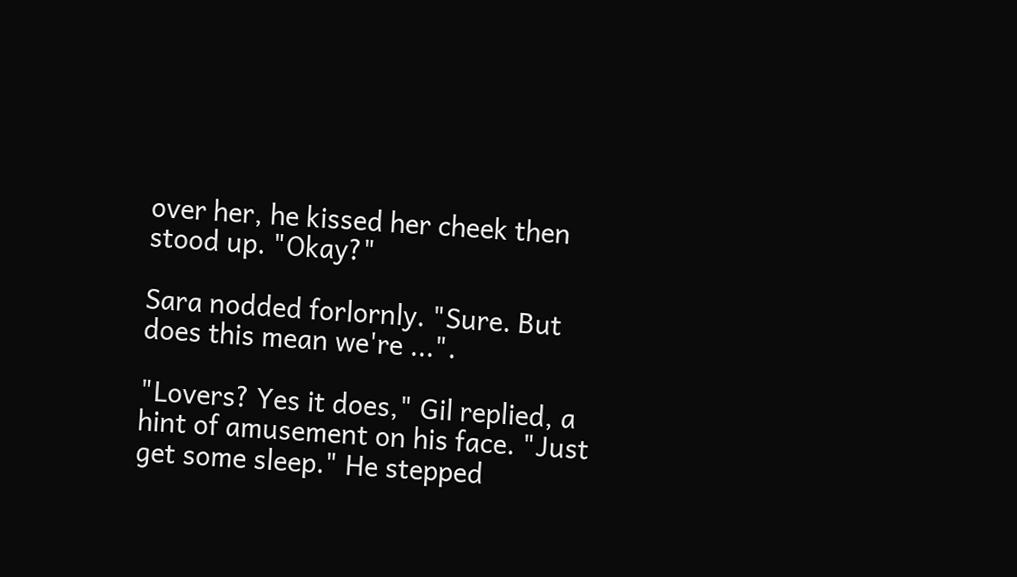over her, he kissed her cheek then stood up. "Okay?"

Sara nodded forlornly. "Sure. But does this mean we're ...".

"Lovers? Yes it does," Gil replied, a hint of amusement on his face. "Just get some sleep." He stepped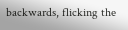backwards, flicking the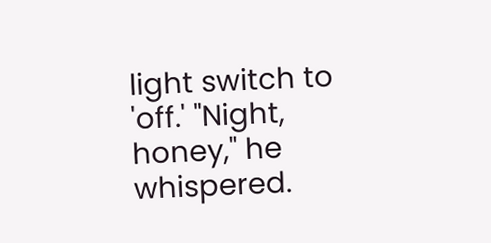light switch to 'off.' "Night, honey," he whispered.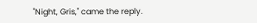"Night, Gris," came the reply.